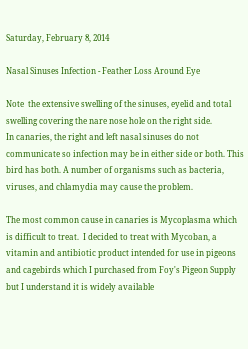Saturday, February 8, 2014

Nasal Sinuses Infection - Feather Loss Around Eye

Note  the extensive swelling of the sinuses, eyelid and total swelling covering the nare nose hole on the right side.
In canaries, the right and left nasal sinuses do not communicate so infection may be in either side or both. This bird has both. A number of organisms such as bacteria, viruses, and chlamydia may cause the problem.

The most common cause in canaries is Mycoplasma which is difficult to treat.  I decided to treat with Mycoban, a vitamin and antibiotic product intended for use in pigeons and cagebirds which I purchased from Foy's Pigeon Supply but I understand it is widely available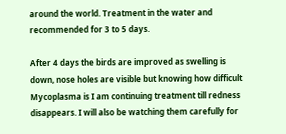around the world. Treatment in the water and recommended for 3 to 5 days.

After 4 days the birds are improved as swelling is down, nose holes are visible but knowing how difficult Mycoplasma is I am continuing treatment till redness disappears. I will also be watching them carefully for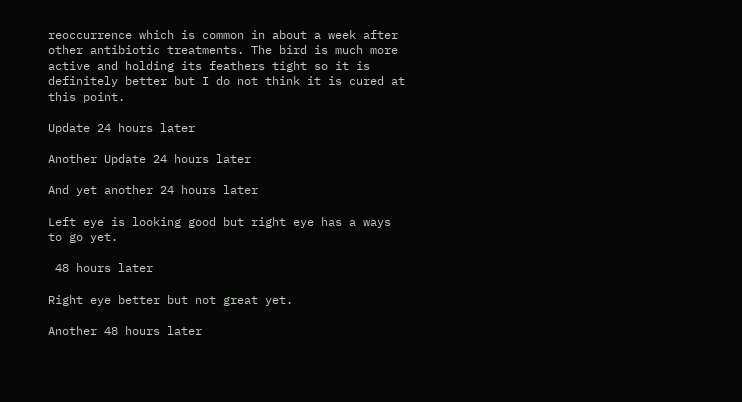reoccurrence which is common in about a week after other antibiotic treatments. The bird is much more active and holding its feathers tight so it is definitely better but I do not think it is cured at this point.

Update 24 hours later

Another Update 24 hours later

And yet another 24 hours later

Left eye is looking good but right eye has a ways to go yet.

 48 hours later

Right eye better but not great yet.

Another 48 hours later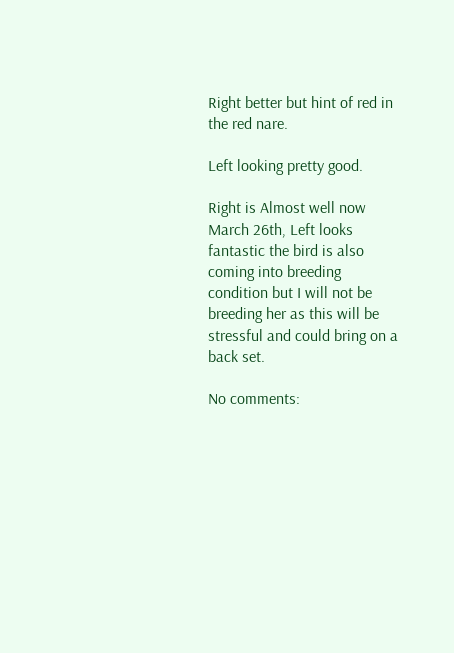Right better but hint of red in the red nare.

Left looking pretty good.

Right is Almost well now March 26th, Left looks fantastic the bird is also coming into breeding condition but I will not be breeding her as this will be stressful and could bring on a back set.

No comments: